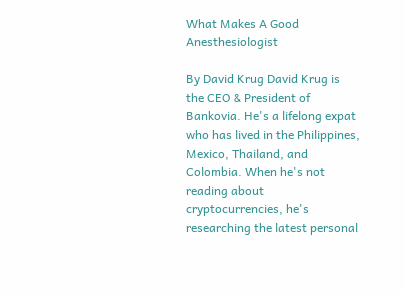What Makes A Good Anesthesiologist

By David Krug David Krug is the CEO & President of Bankovia. He's a lifelong expat who has lived in the Philippines, Mexico, Thailand, and Colombia. When he's not reading about cryptocurrencies, he's researching the latest personal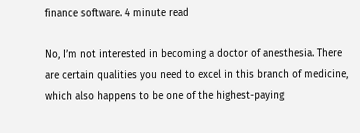finance software. 4 minute read

No, I’m not interested in becoming a doctor of anesthesia. There are certain qualities you need to excel in this branch of medicine, which also happens to be one of the highest-paying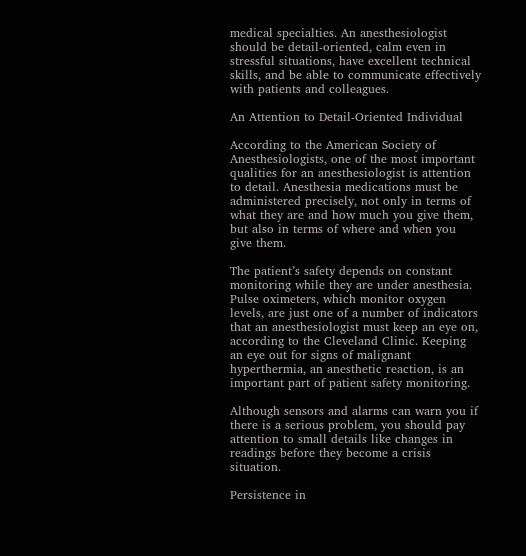medical specialties. An anesthesiologist should be detail-oriented, calm even in stressful situations, have excellent technical skills, and be able to communicate effectively with patients and colleagues.

An Attention to Detail-Oriented Individual

According to the American Society of Anesthesiologists, one of the most important qualities for an anesthesiologist is attention to detail. Anesthesia medications must be administered precisely, not only in terms of what they are and how much you give them, but also in terms of where and when you give them.

The patient’s safety depends on constant monitoring while they are under anesthesia. Pulse oximeters, which monitor oxygen levels, are just one of a number of indicators that an anesthesiologist must keep an eye on, according to the Cleveland Clinic. Keeping an eye out for signs of malignant hyperthermia, an anesthetic reaction, is an important part of patient safety monitoring.

Although sensors and alarms can warn you if there is a serious problem, you should pay attention to small details like changes in readings before they become a crisis situation.

Persistence in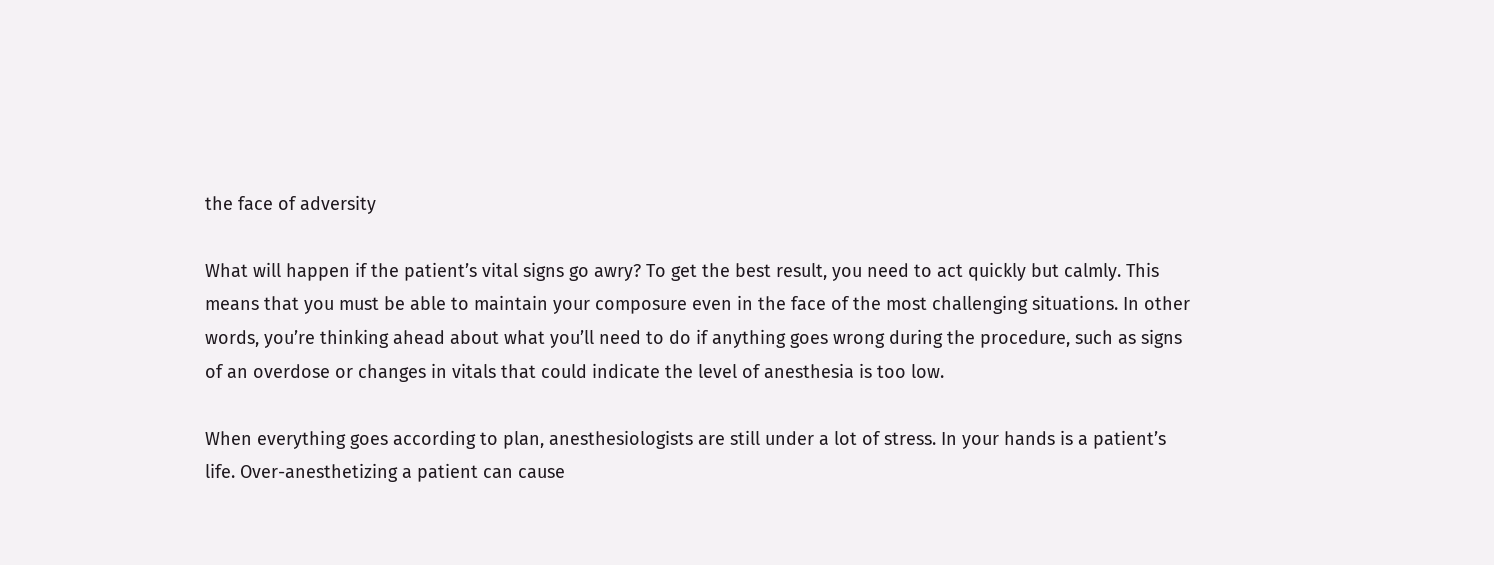the face of adversity

What will happen if the patient’s vital signs go awry? To get the best result, you need to act quickly but calmly. This means that you must be able to maintain your composure even in the face of the most challenging situations. In other words, you’re thinking ahead about what you’ll need to do if anything goes wrong during the procedure, such as signs of an overdose or changes in vitals that could indicate the level of anesthesia is too low.

When everything goes according to plan, anesthesiologists are still under a lot of stress. In your hands is a patient’s life. Over-anesthetizing a patient can cause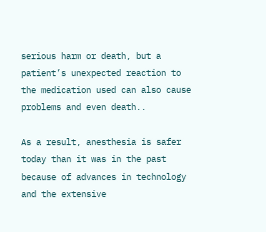serious harm or death, but a patient’s unexpected reaction to the medication used can also cause problems and even death..

As a result, anesthesia is safer today than it was in the past because of advances in technology and the extensive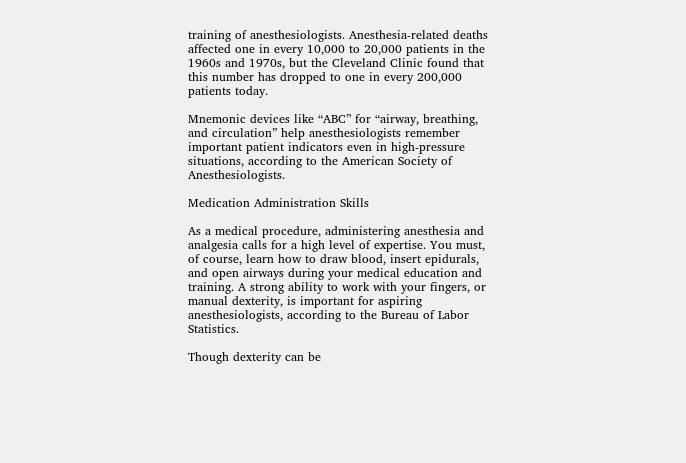training of anesthesiologists. Anesthesia-related deaths affected one in every 10,000 to 20,000 patients in the 1960s and 1970s, but the Cleveland Clinic found that this number has dropped to one in every 200,000 patients today.

Mnemonic devices like “ABC” for “airway, breathing, and circulation” help anesthesiologists remember important patient indicators even in high-pressure situations, according to the American Society of Anesthesiologists.

Medication Administration Skills

As a medical procedure, administering anesthesia and analgesia calls for a high level of expertise. You must, of course, learn how to draw blood, insert epidurals, and open airways during your medical education and training. A strong ability to work with your fingers, or manual dexterity, is important for aspiring anesthesiologists, according to the Bureau of Labor Statistics.

Though dexterity can be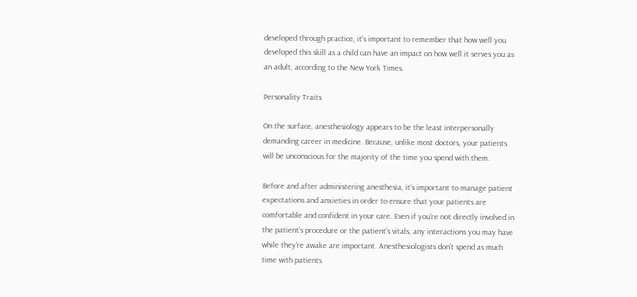developed through practice, it’s important to remember that how well you developed this skill as a child can have an impact on how well it serves you as an adult, according to the New York Times.

Personality Traits

On the surface, anesthesiology appears to be the least interpersonally demanding career in medicine. Because, unlike most doctors, your patients will be unconscious for the majority of the time you spend with them.

Before and after administering anesthesia, it’s important to manage patient expectations and anxieties in order to ensure that your patients are comfortable and confident in your care. Even if you’re not directly involved in the patient’s procedure or the patient’s vitals, any interactions you may have while they’re awake are important. Anesthesiologists don’t spend as much time with patients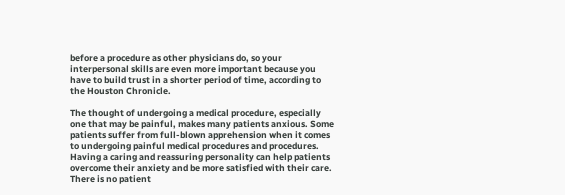before a procedure as other physicians do, so your interpersonal skills are even more important because you have to build trust in a shorter period of time, according to the Houston Chronicle.

The thought of undergoing a medical procedure, especially one that may be painful, makes many patients anxious. Some patients suffer from full-blown apprehension when it comes to undergoing painful medical procedures and procedures. Having a caring and reassuring personality can help patients overcome their anxiety and be more satisfied with their care. There is no patient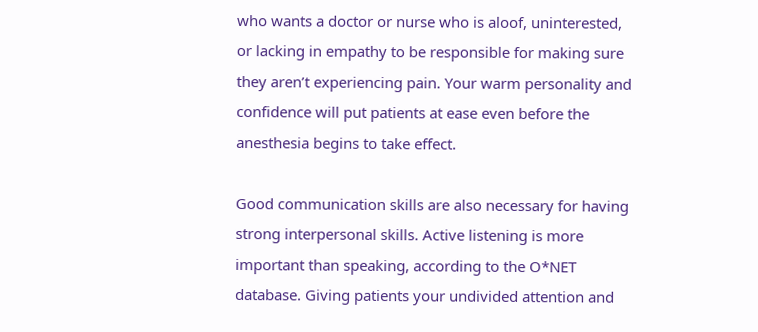who wants a doctor or nurse who is aloof, uninterested, or lacking in empathy to be responsible for making sure they aren’t experiencing pain. Your warm personality and confidence will put patients at ease even before the anesthesia begins to take effect.

Good communication skills are also necessary for having strong interpersonal skills. Active listening is more important than speaking, according to the O*NET database. Giving patients your undivided attention and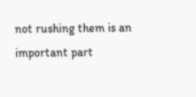not rushing them is an important part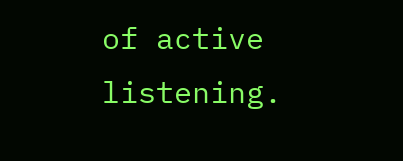of active listening.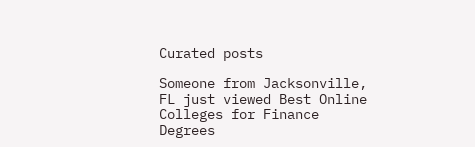Curated posts

Someone from Jacksonville, FL just viewed Best Online Colleges for Finance Degrees